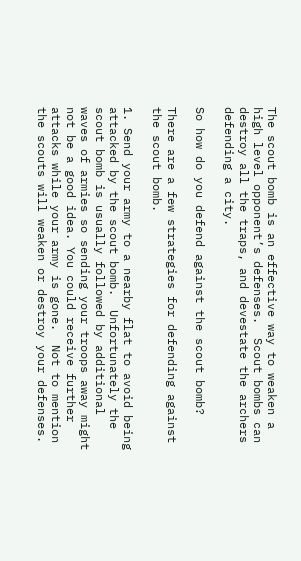The scout bomb is an effective way to weaken a high level opponent’s defenses.  Scout bombs can destroy all the traps, and devestate the archers defending a city.

So how do you defend against the scout bomb?

There are a few strategies for defending against the scout bomb.

1. Send your army to a nearby flat to avoid being attacked by the scout bomb.  Unfortunately the scout bomb is usually followed by additional waves of armies so sending your troops away might not be a good idea. You could receive further attacks while your army is gone.  Not to mention the scouts will weaken or destroy your defenses.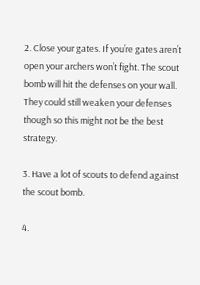2. Close your gates. If you’re gates aren’t open your archers won’t fight. The scout bomb will hit the defenses on your wall. They could still weaken your defenses though so this might not be the best strategy.

3. Have a lot of scouts to defend against the scout bomb.

4.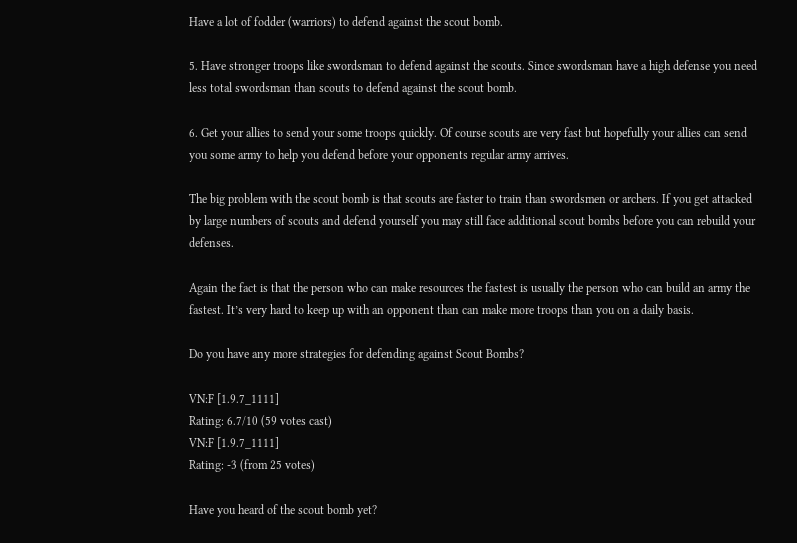Have a lot of fodder (warriors) to defend against the scout bomb.

5. Have stronger troops like swordsman to defend against the scouts. Since swordsman have a high defense you need less total swordsman than scouts to defend against the scout bomb.

6. Get your allies to send your some troops quickly. Of course scouts are very fast but hopefully your allies can send you some army to help you defend before your opponents regular army arrives.

The big problem with the scout bomb is that scouts are faster to train than swordsmen or archers. If you get attacked by large numbers of scouts and defend yourself you may still face additional scout bombs before you can rebuild your defenses.

Again the fact is that the person who can make resources the fastest is usually the person who can build an army the fastest. It’s very hard to keep up with an opponent than can make more troops than you on a daily basis.

Do you have any more strategies for defending against Scout Bombs?

VN:F [1.9.7_1111]
Rating: 6.7/10 (59 votes cast)
VN:F [1.9.7_1111]
Rating: -3 (from 25 votes)

Have you heard of the scout bomb yet?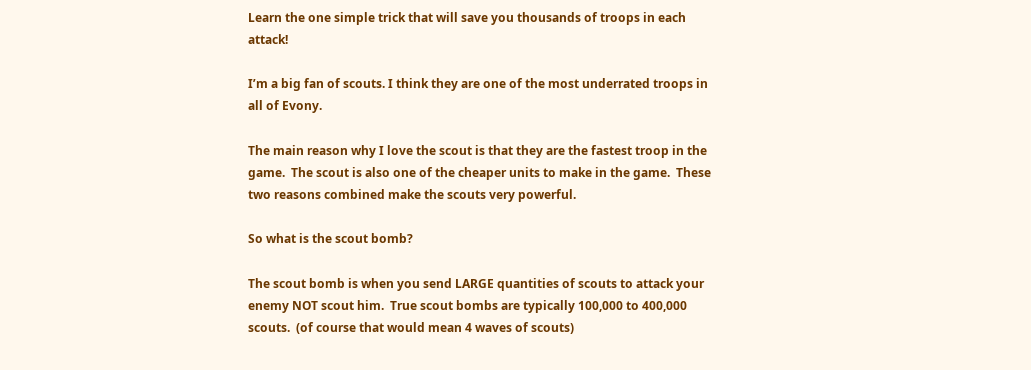Learn the one simple trick that will save you thousands of troops in each attack!

I’m a big fan of scouts. I think they are one of the most underrated troops in all of Evony.

The main reason why I love the scout is that they are the fastest troop in the game.  The scout is also one of the cheaper units to make in the game.  These two reasons combined make the scouts very powerful.

So what is the scout bomb?

The scout bomb is when you send LARGE quantities of scouts to attack your enemy NOT scout him.  True scout bombs are typically 100,000 to 400,000 scouts.  (of course that would mean 4 waves of scouts)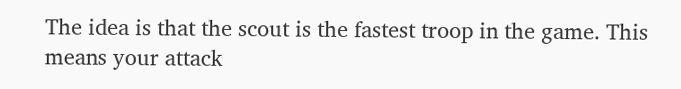The idea is that the scout is the fastest troop in the game. This means your attack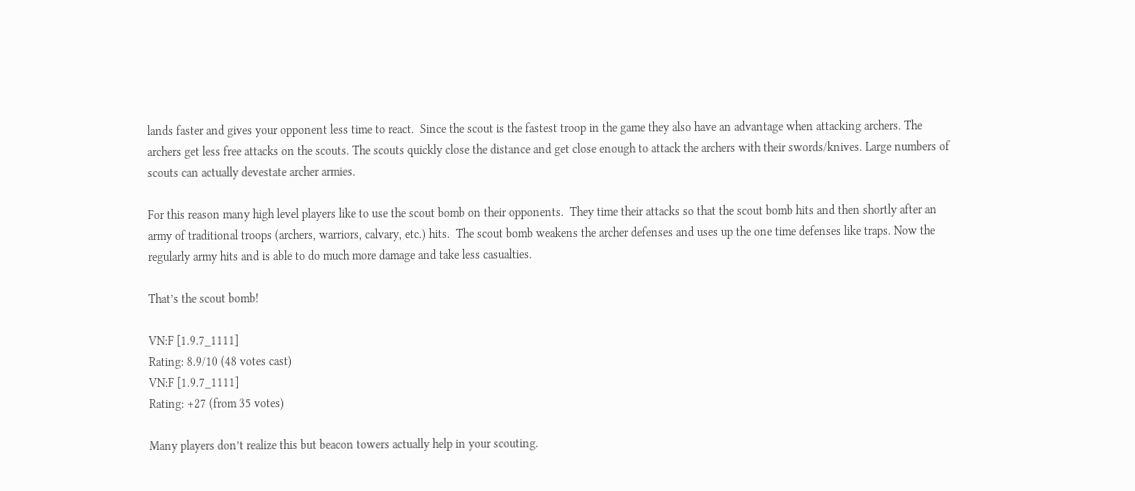lands faster and gives your opponent less time to react.  Since the scout is the fastest troop in the game they also have an advantage when attacking archers. The archers get less free attacks on the scouts. The scouts quickly close the distance and get close enough to attack the archers with their swords/knives. Large numbers of scouts can actually devestate archer armies.

For this reason many high level players like to use the scout bomb on their opponents.  They time their attacks so that the scout bomb hits and then shortly after an army of traditional troops (archers, warriors, calvary, etc.) hits.  The scout bomb weakens the archer defenses and uses up the one time defenses like traps. Now the regularly army hits and is able to do much more damage and take less casualties.

That’s the scout bomb!

VN:F [1.9.7_1111]
Rating: 8.9/10 (48 votes cast)
VN:F [1.9.7_1111]
Rating: +27 (from 35 votes)

Many players don’t realize this but beacon towers actually help in your scouting.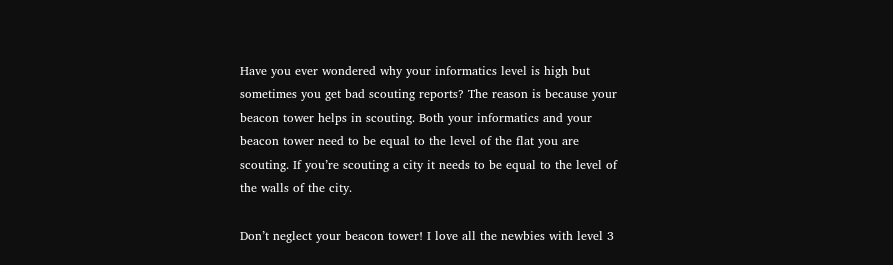Have you ever wondered why your informatics level is high but sometimes you get bad scouting reports? The reason is because your beacon tower helps in scouting. Both your informatics and your beacon tower need to be equal to the level of the flat you are scouting. If you’re scouting a city it needs to be equal to the level of the walls of the city.

Don’t neglect your beacon tower! I love all the newbies with level 3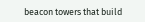beacon towers that build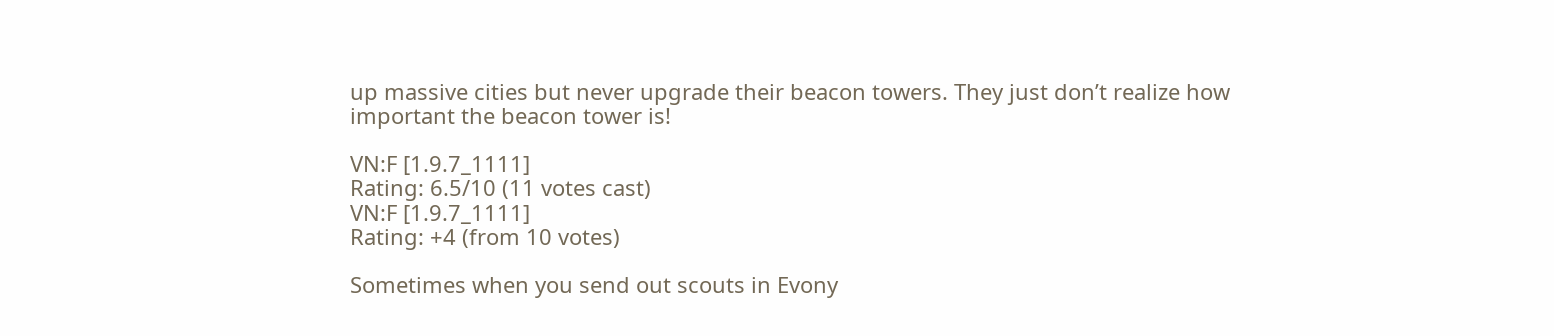up massive cities but never upgrade their beacon towers. They just don’t realize how important the beacon tower is!

VN:F [1.9.7_1111]
Rating: 6.5/10 (11 votes cast)
VN:F [1.9.7_1111]
Rating: +4 (from 10 votes)

Sometimes when you send out scouts in Evony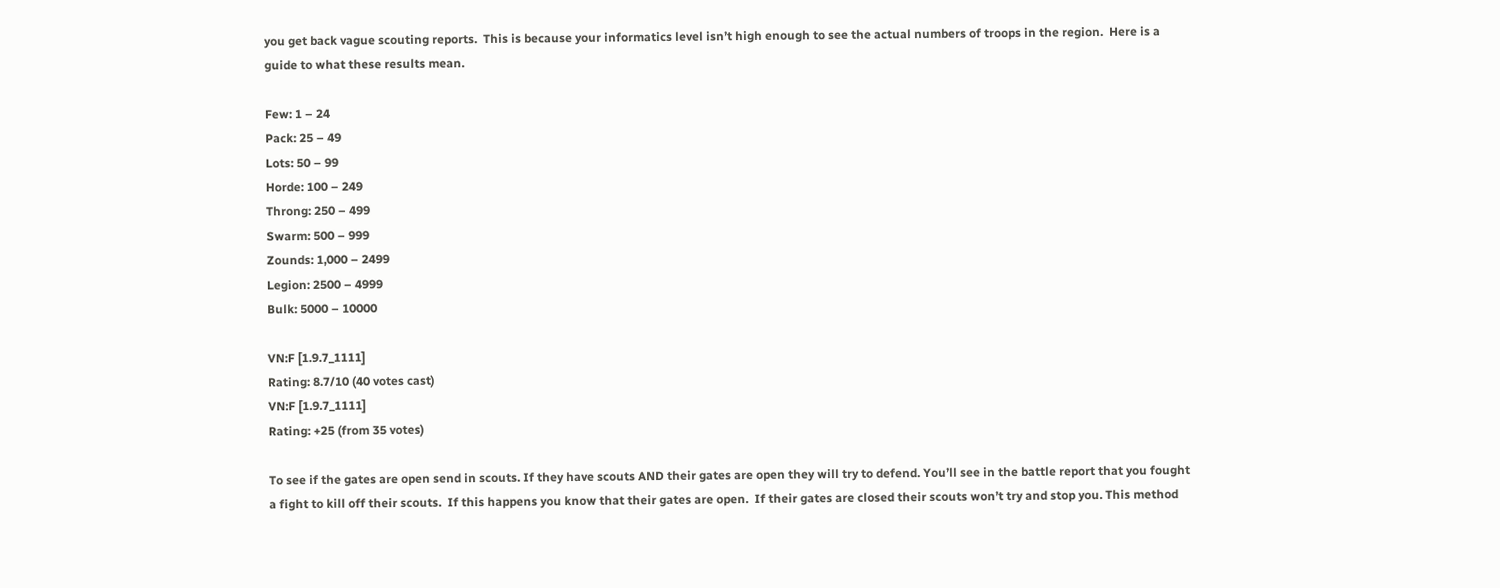you get back vague scouting reports.  This is because your informatics level isn’t high enough to see the actual numbers of troops in the region.  Here is a guide to what these results mean.

Few: 1 – 24
Pack: 25 – 49
Lots: 50 – 99
Horde: 100 – 249
Throng: 250 – 499
Swarm: 500 – 999
Zounds: 1,000 – 2499
Legion: 2500 – 4999
Bulk: 5000 – 10000

VN:F [1.9.7_1111]
Rating: 8.7/10 (40 votes cast)
VN:F [1.9.7_1111]
Rating: +25 (from 35 votes)

To see if the gates are open send in scouts. If they have scouts AND their gates are open they will try to defend. You’ll see in the battle report that you fought a fight to kill off their scouts.  If this happens you know that their gates are open.  If their gates are closed their scouts won’t try and stop you. This method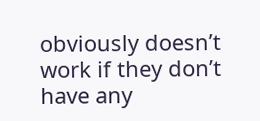obviously doesn’t work if they don’t have any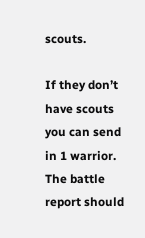scouts.

If they don’t have scouts you can send in 1 warrior.  The battle report should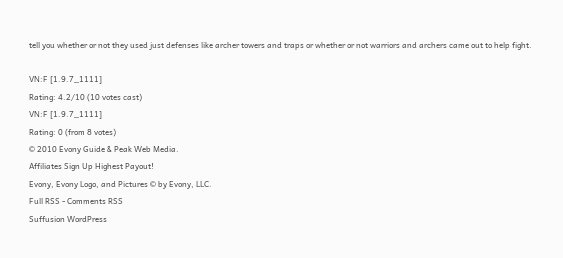tell you whether or not they used just defenses like archer towers and traps or whether or not warriors and archers came out to help fight.

VN:F [1.9.7_1111]
Rating: 4.2/10 (10 votes cast)
VN:F [1.9.7_1111]
Rating: 0 (from 8 votes)
© 2010 Evony Guide & Peak Web Media.
Affiliates Sign Up Highest Payout!
Evony, Evony Logo, and Pictures © by Evony, LLC.
Full RSS - Comments RSS
Suffusion WordPress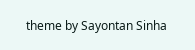theme by Sayontan Sinha